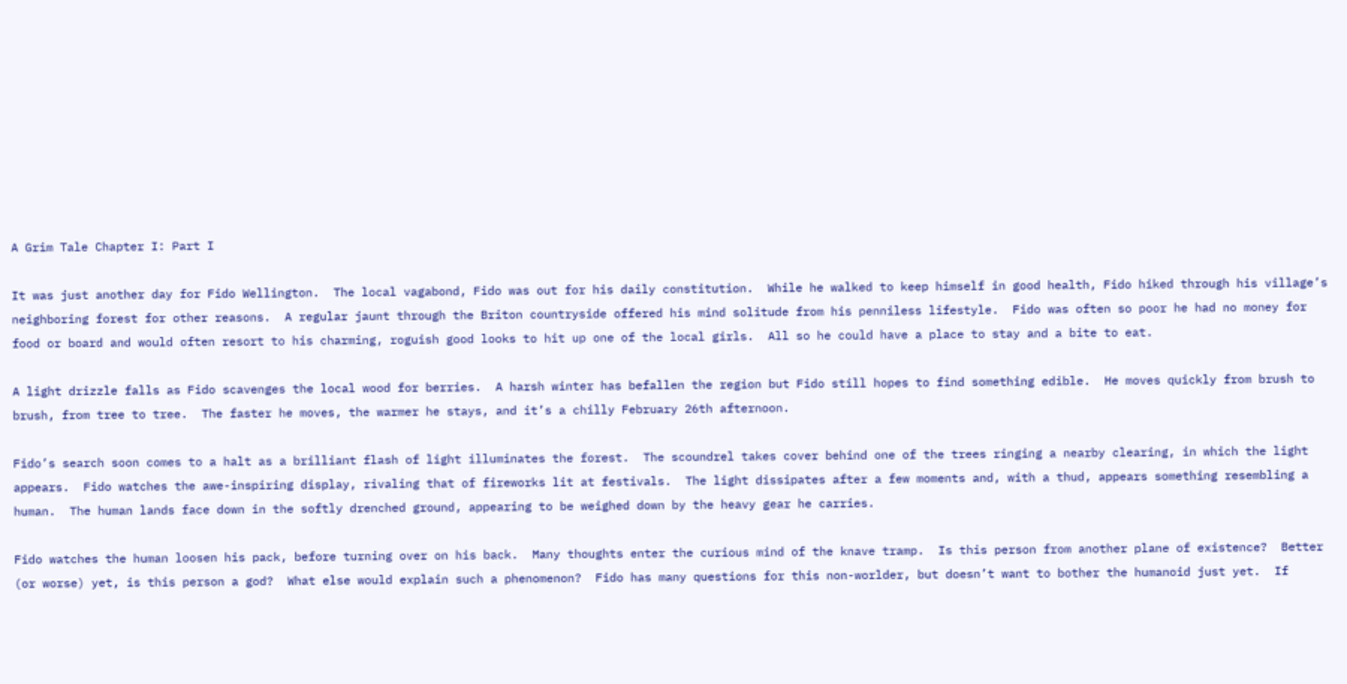A Grim Tale Chapter I: Part I

It was just another day for Fido Wellington.  The local vagabond, Fido was out for his daily constitution.  While he walked to keep himself in good health, Fido hiked through his village’s neighboring forest for other reasons.  A regular jaunt through the Briton countryside offered his mind solitude from his penniless lifestyle.  Fido was often so poor he had no money for food or board and would often resort to his charming, roguish good looks to hit up one of the local girls.  All so he could have a place to stay and a bite to eat.

A light drizzle falls as Fido scavenges the local wood for berries.  A harsh winter has befallen the region but Fido still hopes to find something edible.  He moves quickly from brush to brush, from tree to tree.  The faster he moves, the warmer he stays, and it’s a chilly February 26th afternoon.

Fido’s search soon comes to a halt as a brilliant flash of light illuminates the forest.  The scoundrel takes cover behind one of the trees ringing a nearby clearing, in which the light appears.  Fido watches the awe-inspiring display, rivaling that of fireworks lit at festivals.  The light dissipates after a few moments and, with a thud, appears something resembling a human.  The human lands face down in the softly drenched ground, appearing to be weighed down by the heavy gear he carries.

Fido watches the human loosen his pack, before turning over on his back.  Many thoughts enter the curious mind of the knave tramp.  Is this person from another plane of existence?  Better (or worse) yet, is this person a god?  What else would explain such a phenomenon?  Fido has many questions for this non-worlder, but doesn’t want to bother the humanoid just yet.  If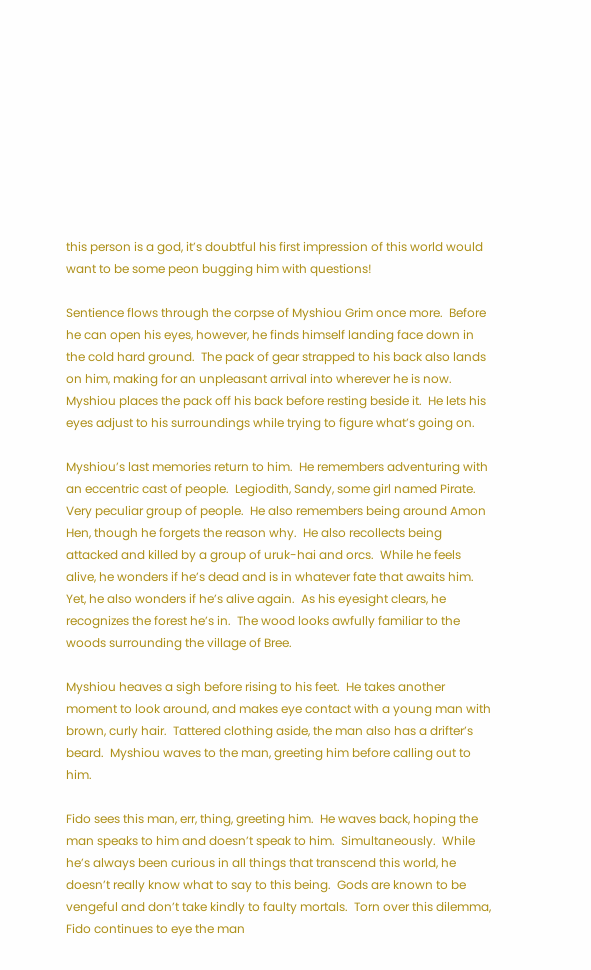this person is a god, it’s doubtful his first impression of this world would want to be some peon bugging him with questions!

Sentience flows through the corpse of Myshiou Grim once more.  Before he can open his eyes, however, he finds himself landing face down in the cold hard ground.  The pack of gear strapped to his back also lands on him, making for an unpleasant arrival into wherever he is now.  Myshiou places the pack off his back before resting beside it.  He lets his eyes adjust to his surroundings while trying to figure what’s going on.

Myshiou’s last memories return to him.  He remembers adventuring with an eccentric cast of people.  Legiodith, Sandy, some girl named Pirate.  Very peculiar group of people.  He also remembers being around Amon Hen, though he forgets the reason why.  He also recollects being attacked and killed by a group of uruk-hai and orcs.  While he feels alive, he wonders if he’s dead and is in whatever fate that awaits him.  Yet, he also wonders if he’s alive again.  As his eyesight clears, he recognizes the forest he’s in.  The wood looks awfully familiar to the woods surrounding the village of Bree.

Myshiou heaves a sigh before rising to his feet.  He takes another moment to look around, and makes eye contact with a young man with brown, curly hair.  Tattered clothing aside, the man also has a drifter’s beard.  Myshiou waves to the man, greeting him before calling out to him.

Fido sees this man, err, thing, greeting him.  He waves back, hoping the man speaks to him and doesn’t speak to him.  Simultaneously.  While he’s always been curious in all things that transcend this world, he doesn’t really know what to say to this being.  Gods are known to be vengeful and don’t take kindly to faulty mortals.  Torn over this dilemma, Fido continues to eye the man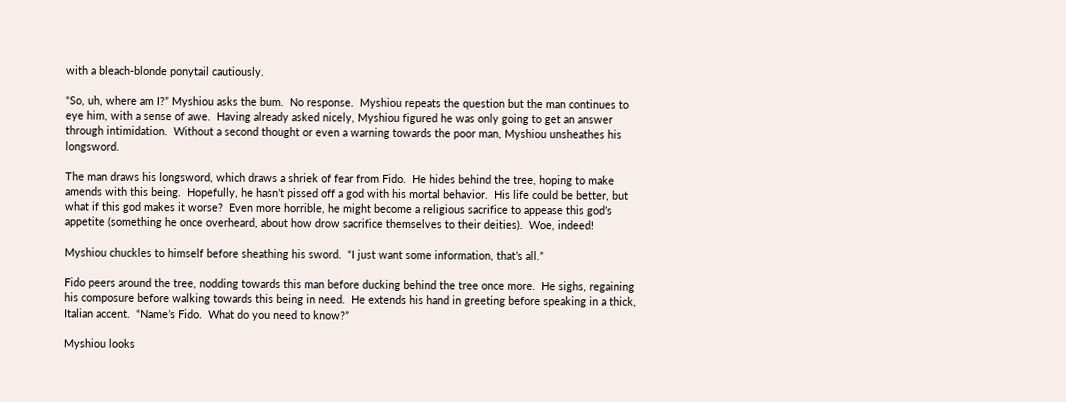with a bleach-blonde ponytail cautiously.

“So, uh, where am I?” Myshiou asks the bum.  No response.  Myshiou repeats the question but the man continues to eye him, with a sense of awe.  Having already asked nicely, Myshiou figured he was only going to get an answer through intimidation.  Without a second thought or even a warning towards the poor man, Myshiou unsheathes his longsword.

The man draws his longsword, which draws a shriek of fear from Fido.  He hides behind the tree, hoping to make amends with this being.  Hopefully, he hasn’t pissed off a god with his mortal behavior.  His life could be better, but what if this god makes it worse?  Even more horrible, he might become a religious sacrifice to appease this god’s appetite (something he once overheard, about how drow sacrifice themselves to their deities).  Woe, indeed!

Myshiou chuckles to himself before sheathing his sword.  “I just want some information, that’s all.”

Fido peers around the tree, nodding towards this man before ducking behind the tree once more.  He sighs, regaining his composure before walking towards this being in need.  He extends his hand in greeting before speaking in a thick, Italian accent.  “Name’s Fido.  What do you need to know?”

Myshiou looks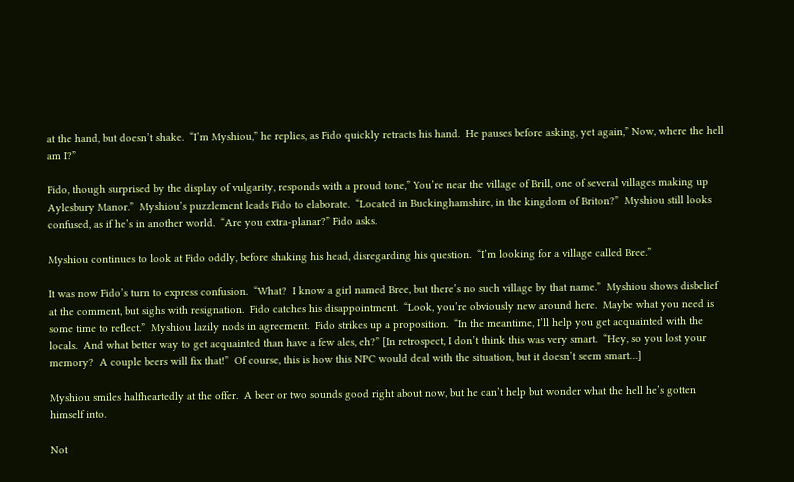at the hand, but doesn’t shake.  “I’m Myshiou,” he replies, as Fido quickly retracts his hand.  He pauses before asking, yet again,” Now, where the hell am I?”

Fido, though surprised by the display of vulgarity, responds with a proud tone,” You’re near the village of Brill, one of several villages making up Aylesbury Manor.”  Myshiou’s puzzlement leads Fido to elaborate.  “Located in Buckinghamshire, in the kingdom of Briton?”  Myshiou still looks confused, as if he’s in another world.  “Are you extra-planar?” Fido asks.

Myshiou continues to look at Fido oddly, before shaking his head, disregarding his question.  “I’m looking for a village called Bree.”

It was now Fido’s turn to express confusion.  “What?  I know a girl named Bree, but there’s no such village by that name.”  Myshiou shows disbelief at the comment, but sighs with resignation.  Fido catches his disappointment.  “Look, you’re obviously new around here.  Maybe what you need is some time to reflect.”  Myshiou lazily nods in agreement.  Fido strikes up a proposition.  “In the meantime, I’ll help you get acquainted with the locals.  And what better way to get acquainted than have a few ales, eh?” [In retrospect, I don’t think this was very smart.  “Hey, so you lost your memory?  A couple beers will fix that!”  Of course, this is how this NPC would deal with the situation, but it doesn’t seem smart…]

Myshiou smiles halfheartedly at the offer.  A beer or two sounds good right about now, but he can’t help but wonder what the hell he’s gotten himself into.

Not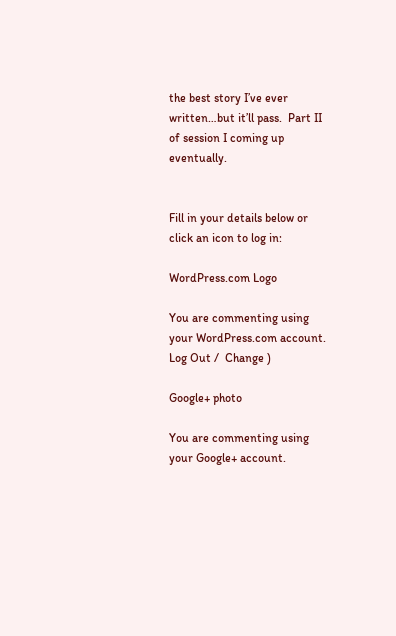the best story I’ve ever written…but it’ll pass.  Part II of session I coming up eventually.


Fill in your details below or click an icon to log in:

WordPress.com Logo

You are commenting using your WordPress.com account. Log Out /  Change )

Google+ photo

You are commenting using your Google+ account.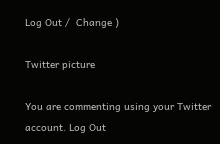Log Out /  Change )

Twitter picture

You are commenting using your Twitter account. Log Out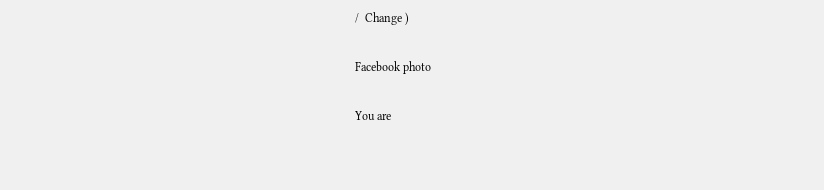/  Change )

Facebook photo

You are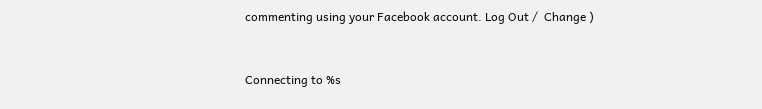commenting using your Facebook account. Log Out /  Change )


Connecting to %s